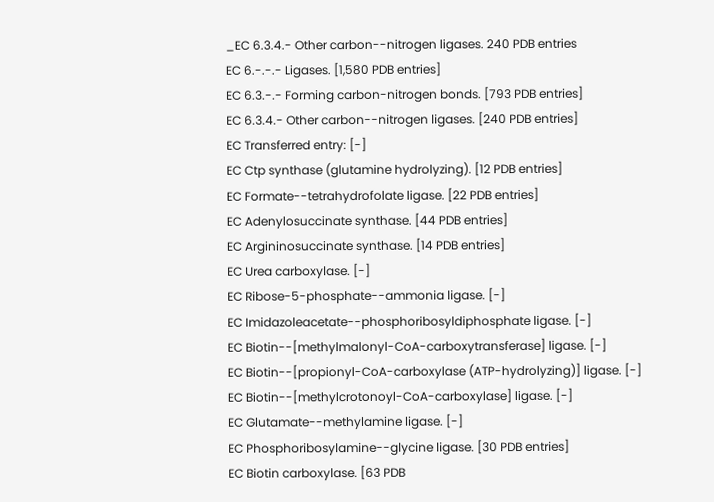_EC 6.3.4.- Other carbon--nitrogen ligases. 240 PDB entries
EC 6.-.-.- Ligases. [1,580 PDB entries]
EC 6.3.-.- Forming carbon-nitrogen bonds. [793 PDB entries]
EC 6.3.4.- Other carbon--nitrogen ligases. [240 PDB entries]
EC Transferred entry: [-]
EC Ctp synthase (glutamine hydrolyzing). [12 PDB entries]
EC Formate--tetrahydrofolate ligase. [22 PDB entries]
EC Adenylosuccinate synthase. [44 PDB entries]
EC Argininosuccinate synthase. [14 PDB entries]
EC Urea carboxylase. [-]
EC Ribose-5-phosphate--ammonia ligase. [-]
EC Imidazoleacetate--phosphoribosyldiphosphate ligase. [-]
EC Biotin--[methylmalonyl-CoA-carboxytransferase] ligase. [-]
EC Biotin--[propionyl-CoA-carboxylase (ATP-hydrolyzing)] ligase. [-]
EC Biotin--[methylcrotonoyl-CoA-carboxylase] ligase. [-]
EC Glutamate--methylamine ligase. [-]
EC Phosphoribosylamine--glycine ligase. [30 PDB entries]
EC Biotin carboxylase. [63 PDB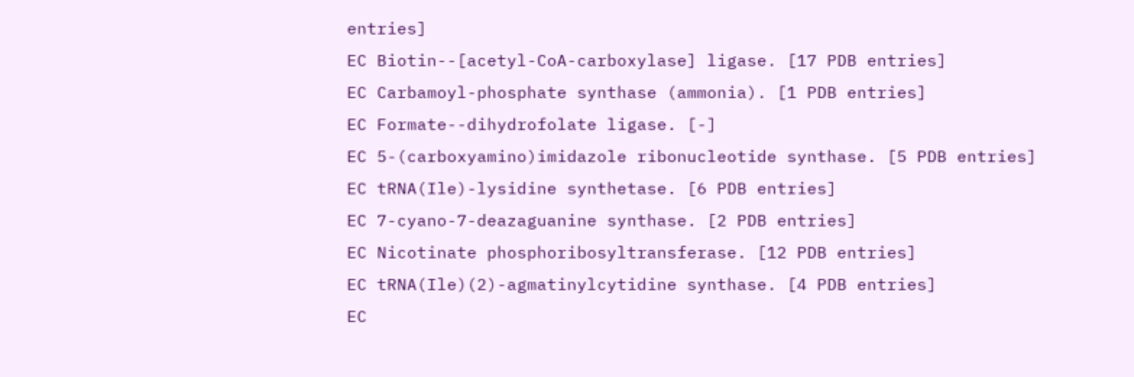entries]
EC Biotin--[acetyl-CoA-carboxylase] ligase. [17 PDB entries]
EC Carbamoyl-phosphate synthase (ammonia). [1 PDB entries]
EC Formate--dihydrofolate ligase. [-]
EC 5-(carboxyamino)imidazole ribonucleotide synthase. [5 PDB entries]
EC tRNA(Ile)-lysidine synthetase. [6 PDB entries]
EC 7-cyano-7-deazaguanine synthase. [2 PDB entries]
EC Nicotinate phosphoribosyltransferase. [12 PDB entries]
EC tRNA(Ile)(2)-agmatinylcytidine synthase. [4 PDB entries]
EC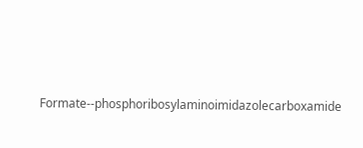Formate--phosphoribosylaminoimidazolecarboxamide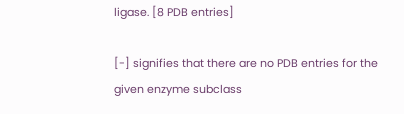ligase. [8 PDB entries]

[-] signifies that there are no PDB entries for the given enzyme subclass